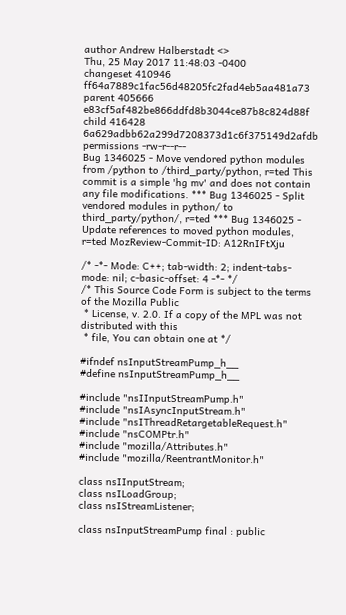author Andrew Halberstadt <>
Thu, 25 May 2017 11:48:03 -0400
changeset 410946 ff64a7889c1fac56d48205fc2fad4eb5aa481a73
parent 405666 e83cf5af482be866ddfd8b3044ce87b8c824d88f
child 416428 6a629adbb62a299d7208373d1c6f375149d2afdb
permissions -rw-r--r--
Bug 1346025 - Move vendored python modules from /python to /third_party/python, r=ted This commit is a simple 'hg mv' and does not contain any file modifications. *** Bug 1346025 - Split vendored modules in python/ to third_party/python/, r=ted *** Bug 1346025 - Update references to moved python modules, r=ted MozReview-Commit-ID: A12RnIFtXju

/* -*- Mode: C++; tab-width: 2; indent-tabs-mode: nil; c-basic-offset: 4 -*- */
/* This Source Code Form is subject to the terms of the Mozilla Public
 * License, v. 2.0. If a copy of the MPL was not distributed with this
 * file, You can obtain one at */

#ifndef nsInputStreamPump_h__
#define nsInputStreamPump_h__

#include "nsIInputStreamPump.h"
#include "nsIAsyncInputStream.h"
#include "nsIThreadRetargetableRequest.h"
#include "nsCOMPtr.h"
#include "mozilla/Attributes.h"
#include "mozilla/ReentrantMonitor.h"

class nsIInputStream;
class nsILoadGroup;
class nsIStreamListener;

class nsInputStreamPump final : public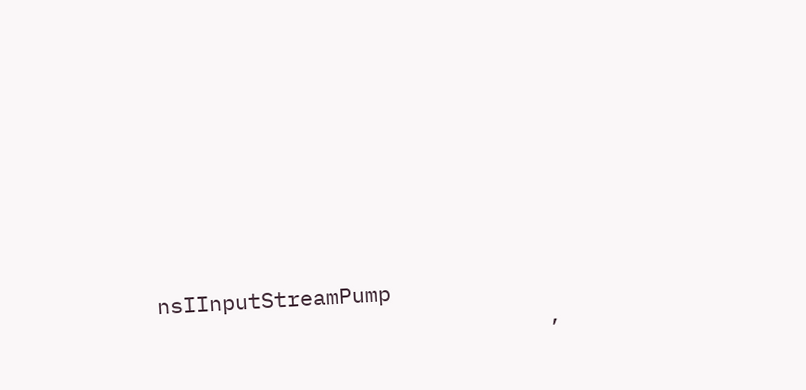nsIInputStreamPump
                              ,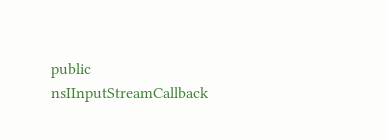public nsIInputStreamCallback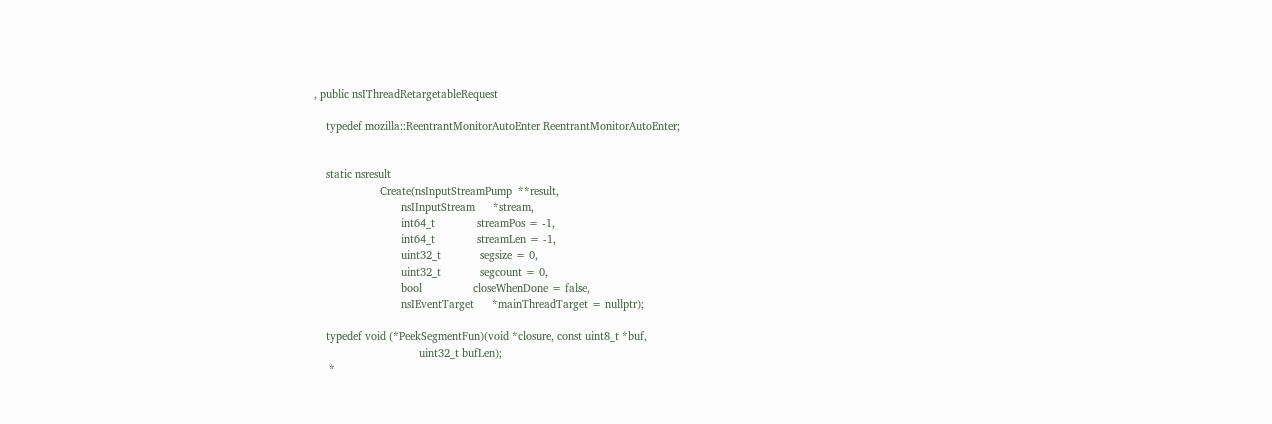, public nsIThreadRetargetableRequest

    typedef mozilla::ReentrantMonitorAutoEnter ReentrantMonitorAutoEnter;


    static nsresult
                      Create(nsInputStreamPump  **result,
                             nsIInputStream      *stream,
                             int64_t              streamPos = -1,
                             int64_t              streamLen = -1,
                             uint32_t             segsize = 0,
                             uint32_t             segcount = 0,
                             bool                 closeWhenDone = false,
                             nsIEventTarget      *mainThreadTarget = nullptr);

    typedef void (*PeekSegmentFun)(void *closure, const uint8_t *buf,
                                   uint32_t bufLen);
     *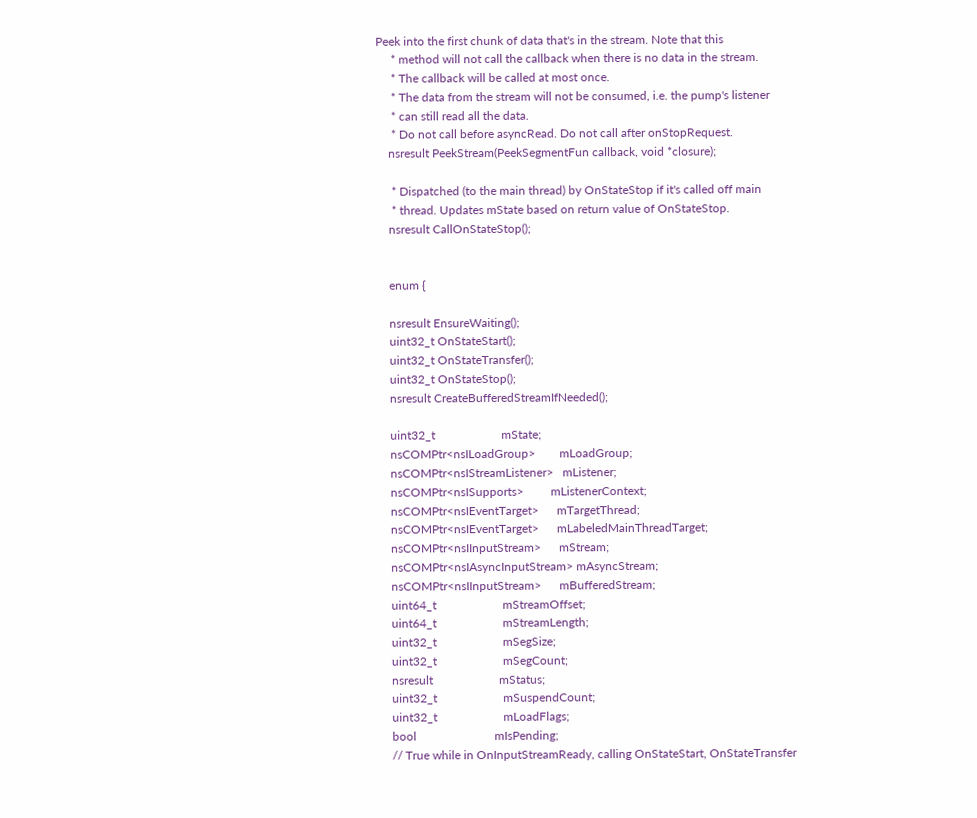Peek into the first chunk of data that's in the stream. Note that this
     * method will not call the callback when there is no data in the stream.
     * The callback will be called at most once.
     * The data from the stream will not be consumed, i.e. the pump's listener
     * can still read all the data.
     * Do not call before asyncRead. Do not call after onStopRequest.
    nsresult PeekStream(PeekSegmentFun callback, void *closure);

     * Dispatched (to the main thread) by OnStateStop if it's called off main
     * thread. Updates mState based on return value of OnStateStop.
    nsresult CallOnStateStop();


    enum {

    nsresult EnsureWaiting();
    uint32_t OnStateStart();
    uint32_t OnStateTransfer();
    uint32_t OnStateStop();
    nsresult CreateBufferedStreamIfNeeded();

    uint32_t                      mState;
    nsCOMPtr<nsILoadGroup>        mLoadGroup;
    nsCOMPtr<nsIStreamListener>   mListener;
    nsCOMPtr<nsISupports>         mListenerContext;
    nsCOMPtr<nsIEventTarget>      mTargetThread;
    nsCOMPtr<nsIEventTarget>      mLabeledMainThreadTarget;
    nsCOMPtr<nsIInputStream>      mStream;
    nsCOMPtr<nsIAsyncInputStream> mAsyncStream;
    nsCOMPtr<nsIInputStream>      mBufferedStream;
    uint64_t                      mStreamOffset;
    uint64_t                      mStreamLength;
    uint32_t                      mSegSize;
    uint32_t                      mSegCount;
    nsresult                      mStatus;
    uint32_t                      mSuspendCount;
    uint32_t                      mLoadFlags;
    bool                          mIsPending;
    // True while in OnInputStreamReady, calling OnStateStart, OnStateTransfer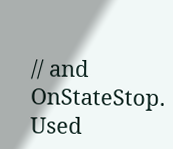// and OnStateStop. Used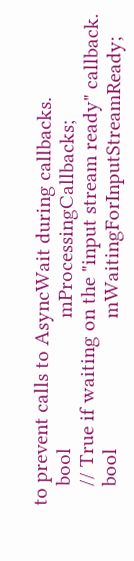to prevent calls to AsyncWait during callbacks.
    bool                          mProcessingCallbacks;
    // True if waiting on the "input stream ready" callback.
    bool                          mWaitingForInputStreamReady;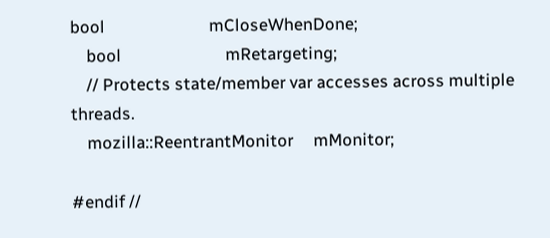bool                          mCloseWhenDone;
    bool                          mRetargeting;
    // Protects state/member var accesses across multiple threads.
    mozilla::ReentrantMonitor     mMonitor;

#endif //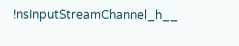!nsInputStreamChannel_h__